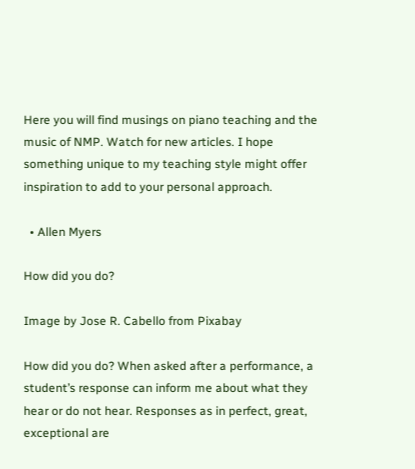Here you will find musings on piano teaching and the music of NMP. Watch for new articles. I hope something unique to my teaching style might offer inspiration to add to your personal approach.

  • Allen Myers

How did you do?

Image by Jose R. Cabello from Pixabay

How did you do? When asked after a performance, a student’s response can inform me about what they hear or do not hear. Responses as in perfect, great, exceptional are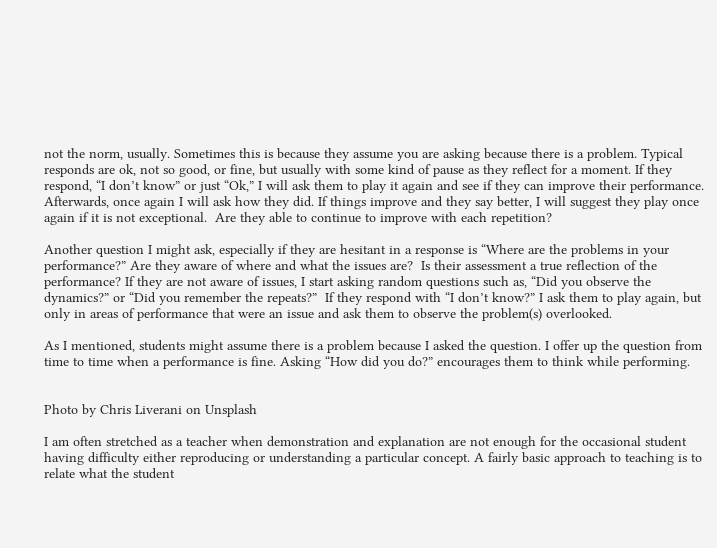not the norm, usually. Sometimes this is because they assume you are asking because there is a problem. Typical responds are ok, not so good, or fine, but usually with some kind of pause as they reflect for a moment. If they respond, “I don’t know” or just “Ok,” I will ask them to play it again and see if they can improve their performance.  Afterwards, once again I will ask how they did. If things improve and they say better, I will suggest they play once again if it is not exceptional.  Are they able to continue to improve with each repetition?

Another question I might ask, especially if they are hesitant in a response is “Where are the problems in your performance?” Are they aware of where and what the issues are?  Is their assessment a true reflection of the performance? If they are not aware of issues, I start asking random questions such as, “Did you observe the dynamics?” or “Did you remember the repeats?”  If they respond with “I don’t know?” I ask them to play again, but only in areas of performance that were an issue and ask them to observe the problem(s) overlooked.

As I mentioned, students might assume there is a problem because I asked the question. I offer up the question from time to time when a performance is fine. Asking “How did you do?” encourages them to think while performing.


Photo by Chris Liverani on Unsplash

I am often stretched as a teacher when demonstration and explanation are not enough for the occasional student having difficulty either reproducing or understanding a particular concept. A fairly basic approach to teaching is to relate what the student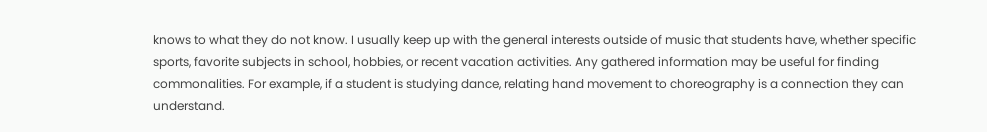knows to what they do not know. I usually keep up with the general interests outside of music that students have, whether specific sports, favorite subjects in school, hobbies, or recent vacation activities. Any gathered information may be useful for finding commonalities. For example, if a student is studying dance, relating hand movement to choreography is a connection they can understand.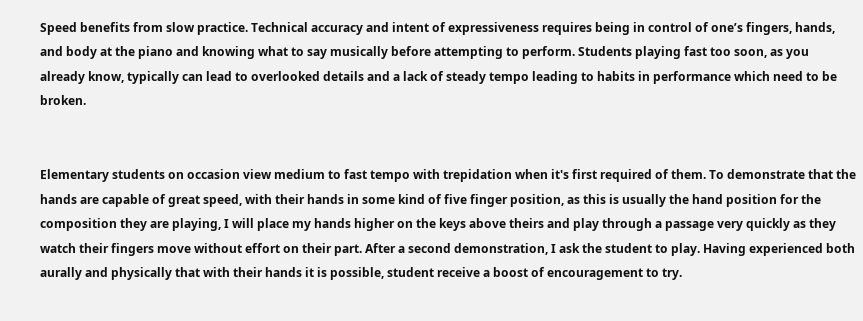Speed benefits from slow practice. Technical accuracy and intent of expressiveness requires being in control of one’s fingers, hands, and body at the piano and knowing what to say musically before attempting to perform. Students playing fast too soon, as you already know, typically can lead to overlooked details and a lack of steady tempo leading to habits in performance which need to be broken.


Elementary students on occasion view medium to fast tempo with trepidation when it's first required of them. To demonstrate that the hands are capable of great speed, with their hands in some kind of five finger position, as this is usually the hand position for the composition they are playing, I will place my hands higher on the keys above theirs and play through a passage very quickly as they watch their fingers move without effort on their part. After a second demonstration, I ask the student to play. Having experienced both aurally and physically that with their hands it is possible, student receive a boost of encouragement to try.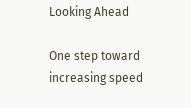Looking Ahead

One step toward increasing speed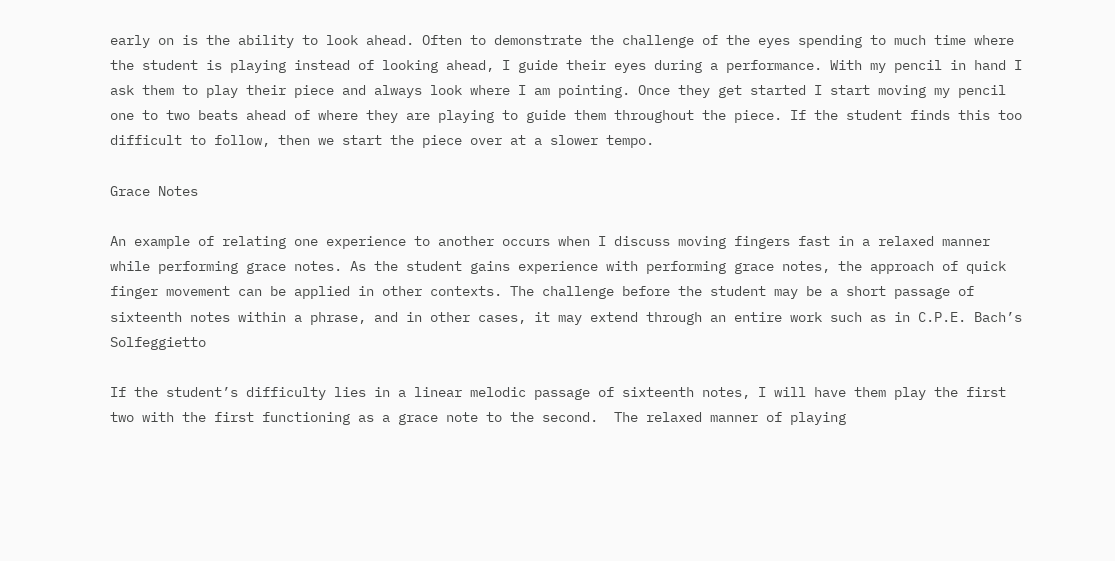early on is the ability to look ahead. Often to demonstrate the challenge of the eyes spending to much time where the student is playing instead of looking ahead, I guide their eyes during a performance. With my pencil in hand I ask them to play their piece and always look where I am pointing. Once they get started I start moving my pencil one to two beats ahead of where they are playing to guide them throughout the piece. If the student finds this too difficult to follow, then we start the piece over at a slower tempo.

Grace Notes

An example of relating one experience to another occurs when I discuss moving fingers fast in a relaxed manner while performing grace notes. As the student gains experience with performing grace notes, the approach of quick finger movement can be applied in other contexts. The challenge before the student may be a short passage of sixteenth notes within a phrase, and in other cases, it may extend through an entire work such as in C.P.E. Bach’s Solfeggietto

If the student’s difficulty lies in a linear melodic passage of sixteenth notes, I will have them play the first two with the first functioning as a grace note to the second.  The relaxed manner of playing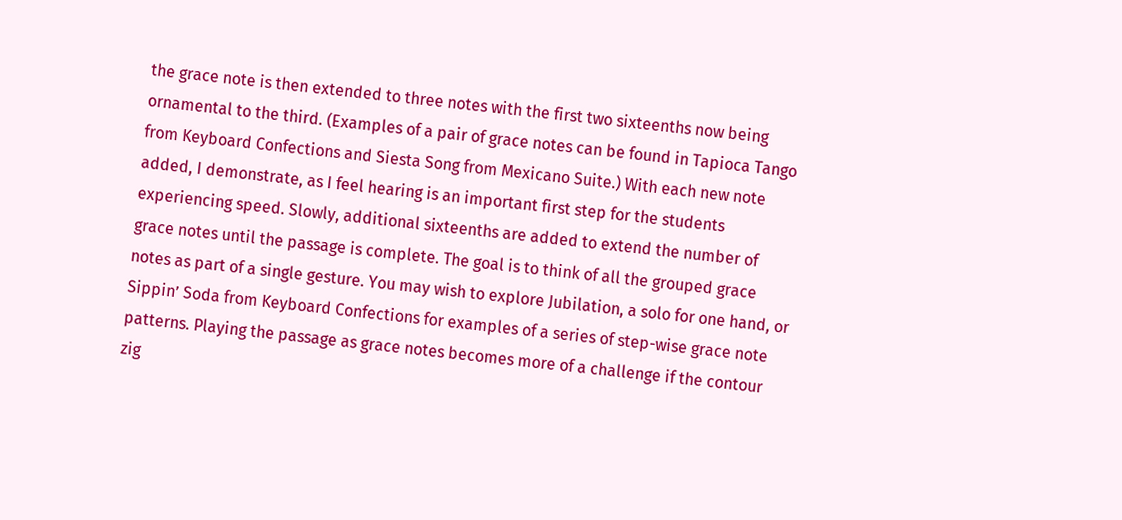the grace note is then extended to three notes with the first two sixteenths now being ornamental to the third. (Examples of a pair of grace notes can be found in Tapioca Tango from Keyboard Confections and Siesta Song from Mexicano Suite.) With each new note added, I demonstrate, as I feel hearing is an important first step for the students experiencing speed. Slowly, additional sixteenths are added to extend the number of grace notes until the passage is complete. The goal is to think of all the grouped grace notes as part of a single gesture. You may wish to explore Jubilation, a solo for one hand, or Sippin’ Soda from Keyboard Confections for examples of a series of step-wise grace note patterns. Playing the passage as grace notes becomes more of a challenge if the contour zig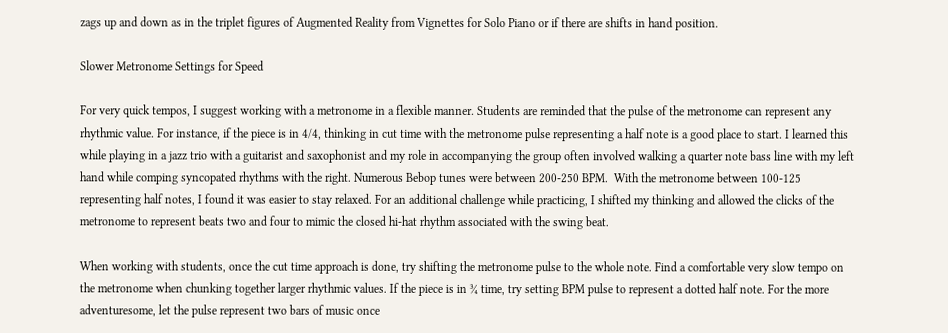zags up and down as in the triplet figures of Augmented Reality from Vignettes for Solo Piano or if there are shifts in hand position.

Slower Metronome Settings for Speed

For very quick tempos, I suggest working with a metronome in a flexible manner. Students are reminded that the pulse of the metronome can represent any rhythmic value. For instance, if the piece is in 4/4, thinking in cut time with the metronome pulse representing a half note is a good place to start. I learned this while playing in a jazz trio with a guitarist and saxophonist and my role in accompanying the group often involved walking a quarter note bass line with my left hand while comping syncopated rhythms with the right. Numerous Bebop tunes were between 200-250 BPM.  With the metronome between 100-125 representing half notes, I found it was easier to stay relaxed. For an additional challenge while practicing, I shifted my thinking and allowed the clicks of the metronome to represent beats two and four to mimic the closed hi-hat rhythm associated with the swing beat.

When working with students, once the cut time approach is done, try shifting the metronome pulse to the whole note. Find a comfortable very slow tempo on the metronome when chunking together larger rhythmic values. If the piece is in ¾ time, try setting BPM pulse to represent a dotted half note. For the more adventuresome, let the pulse represent two bars of music once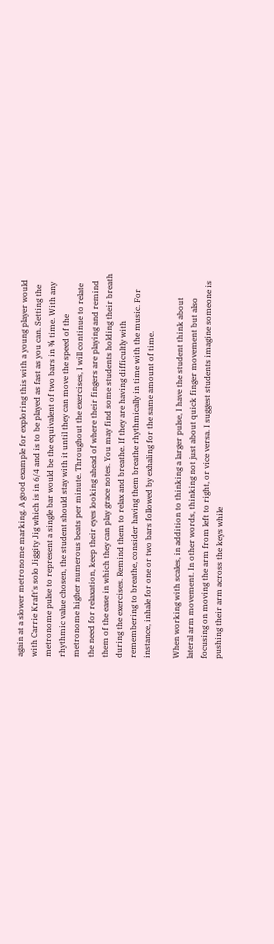again at a slower metronome marking. A good example for exploring this with a young player would with Carrie Kraft's solo Jiggity Jig which is in 6/4 and is to be played as fast as you can. Setting the metronome pulse to represent a single bar would be the equivalent of two bars in ¾ time. With any rhythmic value chosen, the student should stay with it until they can move the speed of the metronome higher numerous beats per minute. Throughout the exercises, I will continue to relate the need for relaxation, keep their eyes looking ahead of where their fingers are playing and remind them of the ease in which they can play grace notes. You may find some students holding their breath during the exercises. Remind them to relax and breathe. If they are having difficultly with remembering to breathe, consider having them breathe rhythmically in time with the music. For instance, inhale for one or two bars followed by exhaling for the same amount of time.

When working with scales, in addition to thinking a larger pulse, I have the student think about lateral arm movement. In other words, thinking not just about quick finger movement but also focusing on moving the arm from left to right, or vice versa. I suggest students imagine someone is pushing their arm across the keys while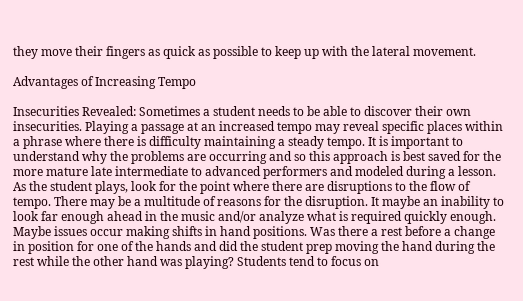they move their fingers as quick as possible to keep up with the lateral movement.

Advantages of Increasing Tempo

Insecurities Revealed: Sometimes a student needs to be able to discover their own insecurities. Playing a passage at an increased tempo may reveal specific places within a phrase where there is difficulty maintaining a steady tempo. It is important to understand why the problems are occurring and so this approach is best saved for the more mature late intermediate to advanced performers and modeled during a lesson. As the student plays, look for the point where there are disruptions to the flow of tempo. There may be a multitude of reasons for the disruption. It maybe an inability to look far enough ahead in the music and/or analyze what is required quickly enough. Maybe issues occur making shifts in hand positions. Was there a rest before a change in position for one of the hands and did the student prep moving the hand during the rest while the other hand was playing? Students tend to focus on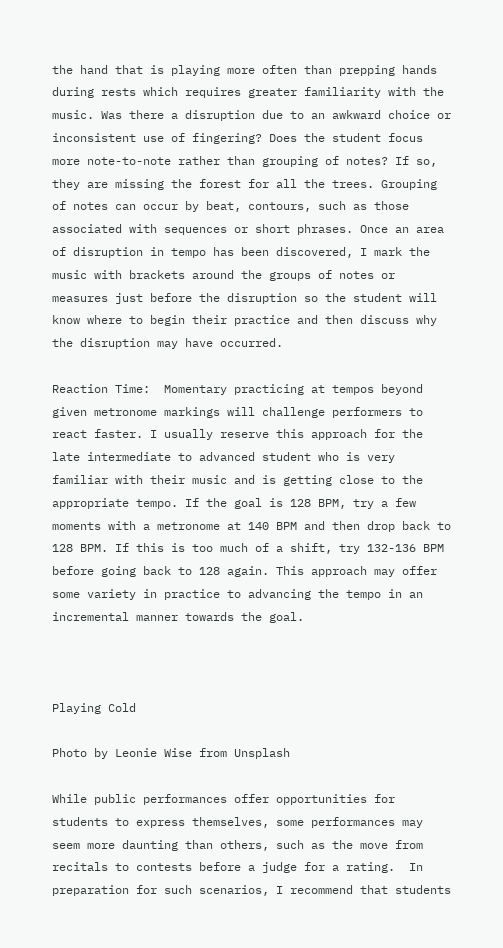the hand that is playing more often than prepping hands during rests which requires greater familiarity with the music. Was there a disruption due to an awkward choice or inconsistent use of fingering? Does the student focus more note-to-note rather than grouping of notes? If so, they are missing the forest for all the trees. Grouping of notes can occur by beat, contours, such as those associated with sequences or short phrases. Once an area of disruption in tempo has been discovered, I mark the music with brackets around the groups of notes or measures just before the disruption so the student will know where to begin their practice and then discuss why the disruption may have occurred.

Reaction Time:  Momentary practicing at tempos beyond given metronome markings will challenge performers to react faster. I usually reserve this approach for the late intermediate to advanced student who is very familiar with their music and is getting close to the appropriate tempo. If the goal is 128 BPM, try a few moments with a metronome at 140 BPM and then drop back to 128 BPM. If this is too much of a shift, try 132-136 BPM before going back to 128 again. This approach may offer some variety in practice to advancing the tempo in an incremental manner towards the goal.



Playing Cold

Photo by Leonie Wise from Unsplash

While public performances offer opportunities for students to express themselves, some performances may seem more daunting than others, such as the move from recitals to contests before a judge for a rating.  In preparation for such scenarios, I recommend that students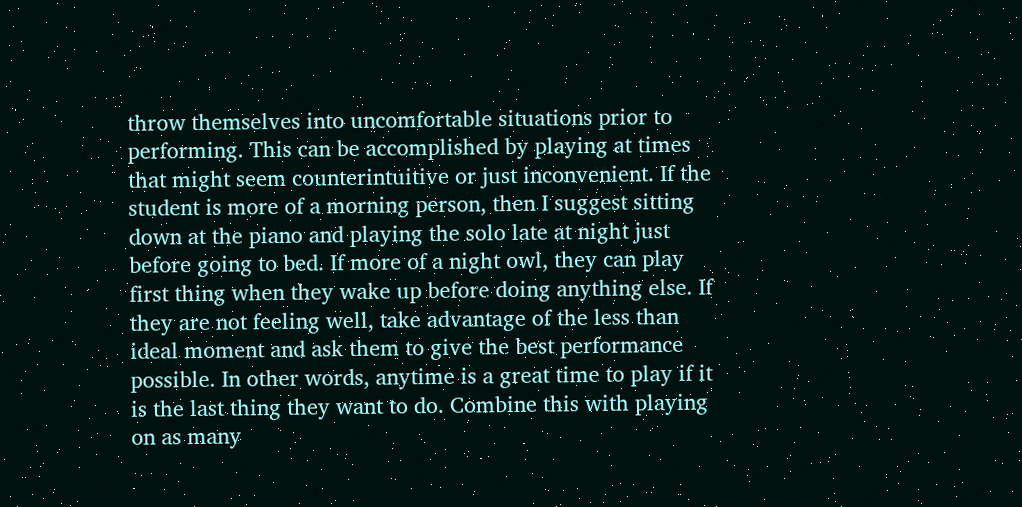throw themselves into uncomfortable situations prior to performing. This can be accomplished by playing at times that might seem counterintuitive or just inconvenient. If the student is more of a morning person, then I suggest sitting down at the piano and playing the solo late at night just before going to bed. If more of a night owl, they can play first thing when they wake up before doing anything else. If they are not feeling well, take advantage of the less than ideal moment and ask them to give the best performance possible. In other words, anytime is a great time to play if it is the last thing they want to do. Combine this with playing on as many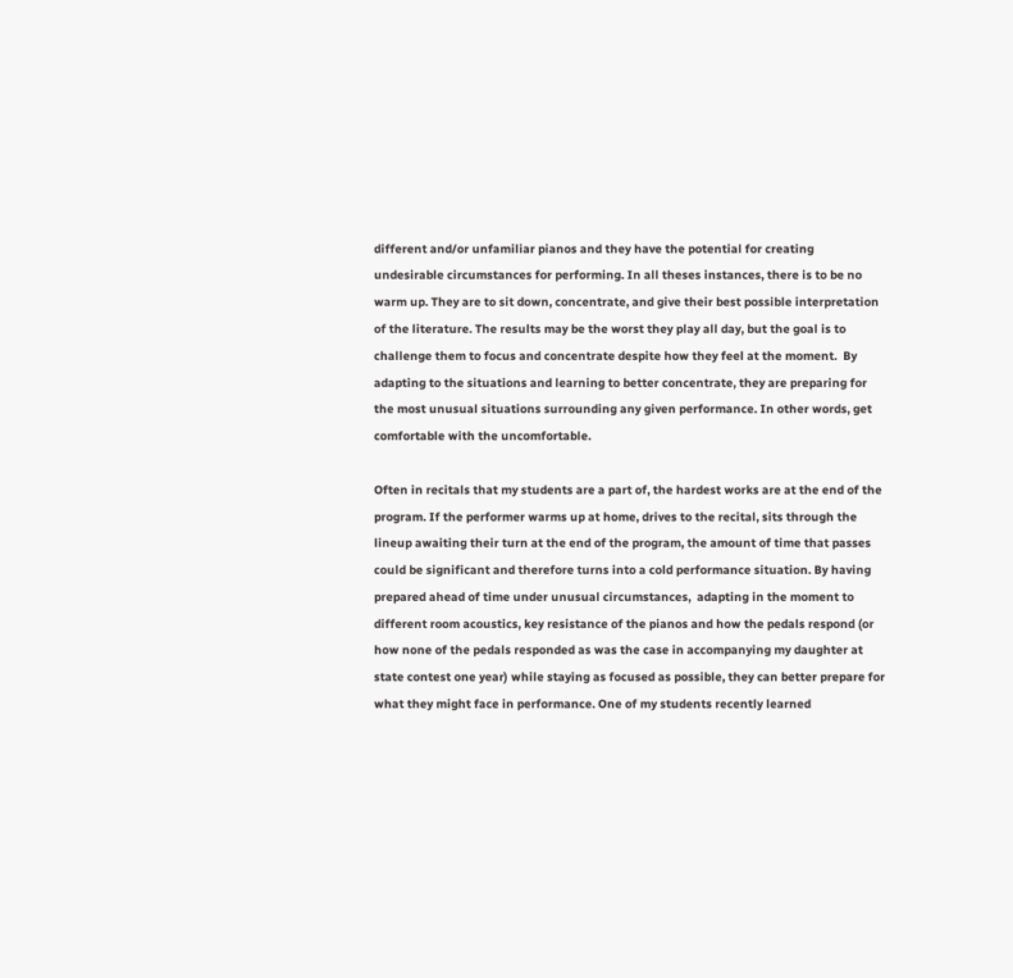different and/or unfamiliar pianos and they have the potential for creating undesirable circumstances for performing. In all theses instances, there is to be no warm up. They are to sit down, concentrate, and give their best possible interpretation of the literature. The results may be the worst they play all day, but the goal is to challenge them to focus and concentrate despite how they feel at the moment.  By adapting to the situations and learning to better concentrate, they are preparing for the most unusual situations surrounding any given performance. In other words, get comfortable with the uncomfortable.

Often in recitals that my students are a part of, the hardest works are at the end of the program. If the performer warms up at home, drives to the recital, sits through the lineup awaiting their turn at the end of the program, the amount of time that passes could be significant and therefore turns into a cold performance situation. By having prepared ahead of time under unusual circumstances,  adapting in the moment to different room acoustics, key resistance of the pianos and how the pedals respond (or how none of the pedals responded as was the case in accompanying my daughter at state contest one year) while staying as focused as possible, they can better prepare for what they might face in performance. One of my students recently learned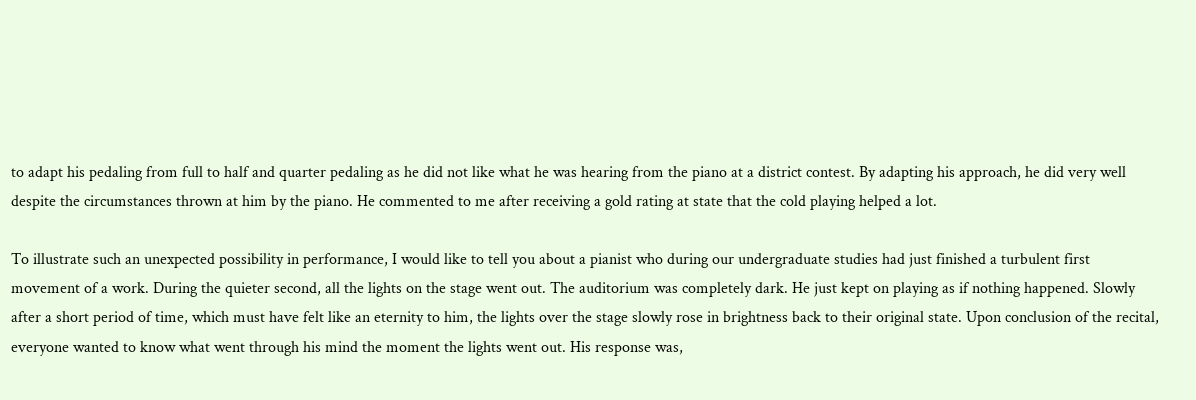to adapt his pedaling from full to half and quarter pedaling as he did not like what he was hearing from the piano at a district contest. By adapting his approach, he did very well despite the circumstances thrown at him by the piano. He commented to me after receiving a gold rating at state that the cold playing helped a lot.

To illustrate such an unexpected possibility in performance, I would like to tell you about a pianist who during our undergraduate studies had just finished a turbulent first movement of a work. During the quieter second, all the lights on the stage went out. The auditorium was completely dark. He just kept on playing as if nothing happened. Slowly after a short period of time, which must have felt like an eternity to him, the lights over the stage slowly rose in brightness back to their original state. Upon conclusion of the recital, everyone wanted to know what went through his mind the moment the lights went out. His response was,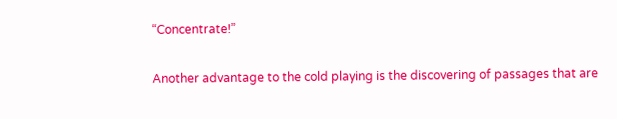“Concentrate!”

Another advantage to the cold playing is the discovering of passages that are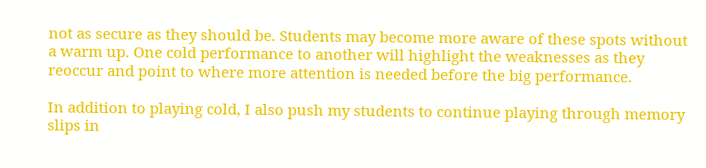not as secure as they should be. Students may become more aware of these spots without a warm up. One cold performance to another will highlight the weaknesses as they reoccur and point to where more attention is needed before the big performance.

In addition to playing cold, I also push my students to continue playing through memory slips in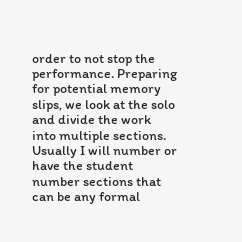order to not stop the performance. Preparing for potential memory slips, we look at the solo and divide the work into multiple sections. Usually I will number or have the student number sections that can be any formal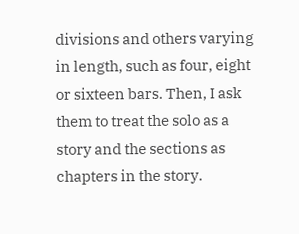divisions and others varying in length, such as four, eight or sixteen bars. Then, I ask them to treat the solo as a story and the sections as chapters in the story.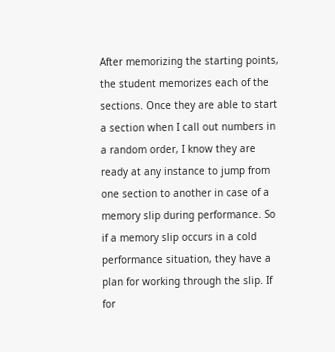After memorizing the starting points, the student memorizes each of the sections. Once they are able to start a section when I call out numbers in a random order, I know they are ready at any instance to jump from one section to another in case of a memory slip during performance. So if a memory slip occurs in a cold performance situation, they have a plan for working through the slip. If for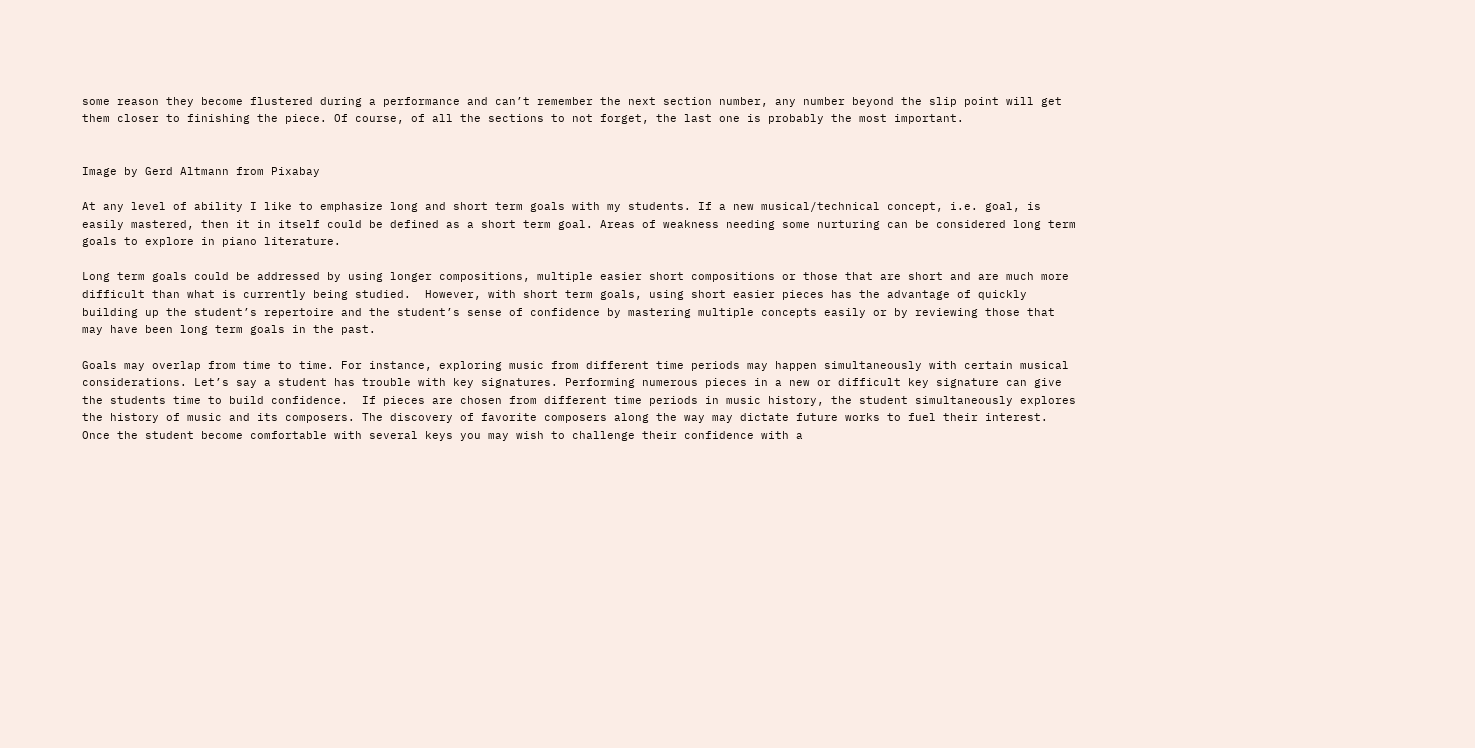some reason they become flustered during a performance and can’t remember the next section number, any number beyond the slip point will get them closer to finishing the piece. Of course, of all the sections to not forget, the last one is probably the most important.


Image by Gerd Altmann from Pixabay

At any level of ability I like to emphasize long and short term goals with my students. If a new musical/technical concept, i.e. goal, is easily mastered, then it in itself could be defined as a short term goal. Areas of weakness needing some nurturing can be considered long term goals to explore in piano literature.

Long term goals could be addressed by using longer compositions, multiple easier short compositions or those that are short and are much more difficult than what is currently being studied.  However, with short term goals, using short easier pieces has the advantage of quickly building up the student’s repertoire and the student’s sense of confidence by mastering multiple concepts easily or by reviewing those that may have been long term goals in the past.

Goals may overlap from time to time. For instance, exploring music from different time periods may happen simultaneously with certain musical considerations. Let’s say a student has trouble with key signatures. Performing numerous pieces in a new or difficult key signature can give the students time to build confidence.  If pieces are chosen from different time periods in music history, the student simultaneously explores the history of music and its composers. The discovery of favorite composers along the way may dictate future works to fuel their interest.  Once the student become comfortable with several keys you may wish to challenge their confidence with a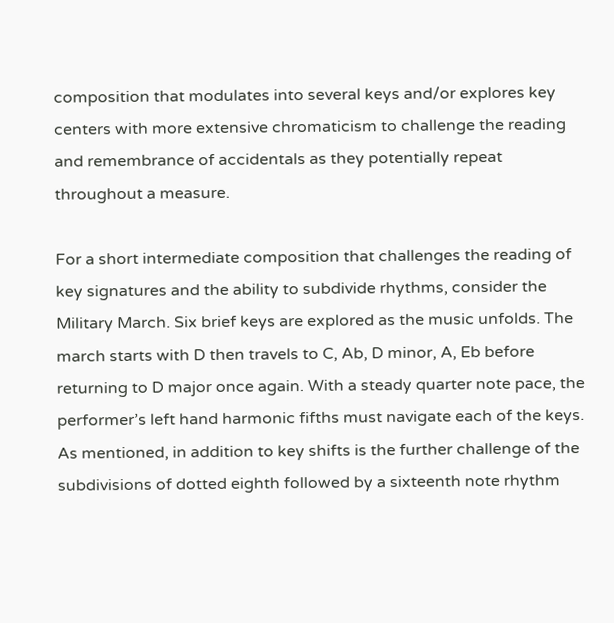composition that modulates into several keys and/or explores key centers with more extensive chromaticism to challenge the reading and remembrance of accidentals as they potentially repeat throughout a measure.

For a short intermediate composition that challenges the reading of key signatures and the ability to subdivide rhythms, consider the Military March. Six brief keys are explored as the music unfolds. The march starts with D then travels to C, Ab, D minor, A, Eb before returning to D major once again. With a steady quarter note pace, the performer’s left hand harmonic fifths must navigate each of the keys. As mentioned, in addition to key shifts is the further challenge of the subdivisions of dotted eighth followed by a sixteenth note rhythm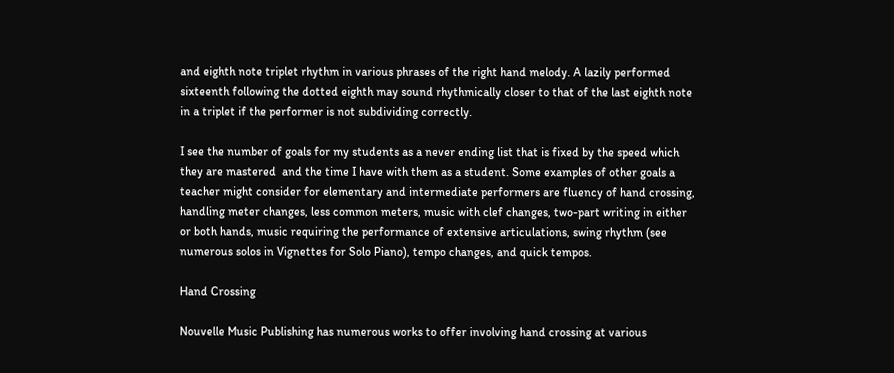and eighth note triplet rhythm in various phrases of the right hand melody. A lazily performed sixteenth following the dotted eighth may sound rhythmically closer to that of the last eighth note in a triplet if the performer is not subdividing correctly.

I see the number of goals for my students as a never ending list that is fixed by the speed which they are mastered  and the time I have with them as a student. Some examples of other goals a teacher might consider for elementary and intermediate performers are fluency of hand crossing, handling meter changes, less common meters, music with clef changes, two-part writing in either or both hands, music requiring the performance of extensive articulations, swing rhythm (see numerous solos in Vignettes for Solo Piano), tempo changes, and quick tempos.

Hand Crossing

Nouvelle Music Publishing has numerous works to offer involving hand crossing at various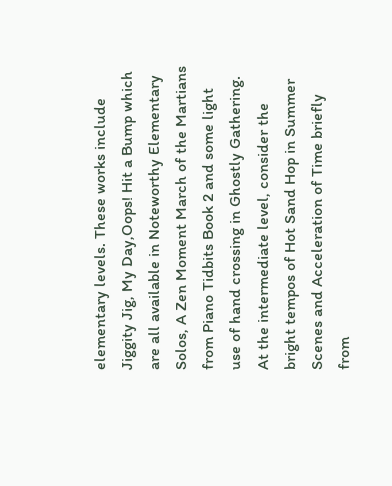elementary levels. These works include Jiggity Jig, My Day,Oops! Hit a Bump which are all available in Noteworthy Elementary Solos, A Zen Moment March of the Martians from Piano Tidbits Book 2 and some light use of hand crossing in Ghostly Gathering. At the intermediate level, consider the bright tempos of Hot Sand Hop in Summer Scenes and Acceleration of Time briefly from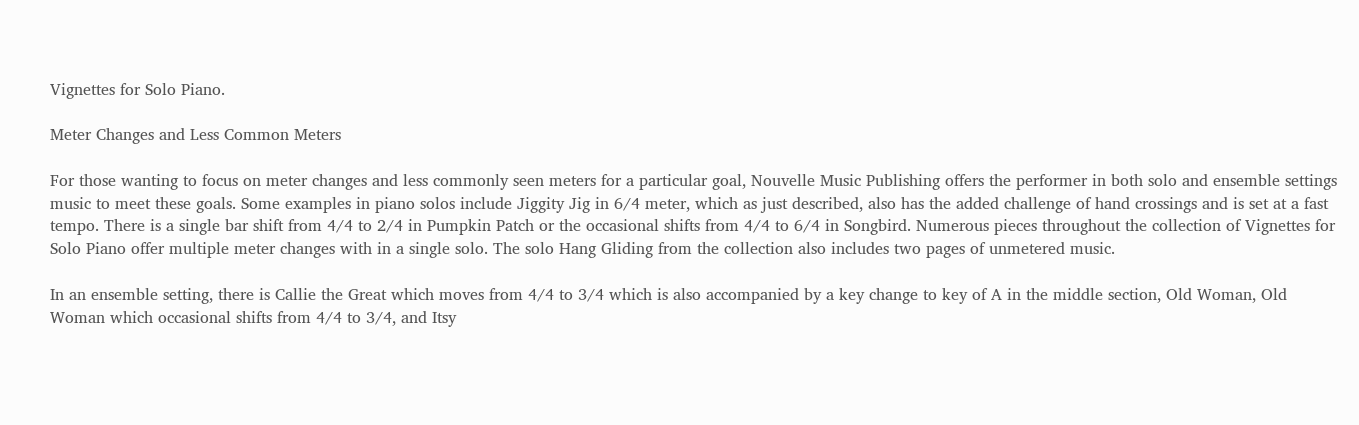Vignettes for Solo Piano.

Meter Changes and Less Common Meters

For those wanting to focus on meter changes and less commonly seen meters for a particular goal, Nouvelle Music Publishing offers the performer in both solo and ensemble settings music to meet these goals. Some examples in piano solos include Jiggity Jig in 6/4 meter, which as just described, also has the added challenge of hand crossings and is set at a fast tempo. There is a single bar shift from 4/4 to 2/4 in Pumpkin Patch or the occasional shifts from 4/4 to 6/4 in Songbird. Numerous pieces throughout the collection of Vignettes for Solo Piano offer multiple meter changes with in a single solo. The solo Hang Gliding from the collection also includes two pages of unmetered music.

In an ensemble setting, there is Callie the Great which moves from 4/4 to 3/4 which is also accompanied by a key change to key of A in the middle section, Old Woman, Old Woman which occasional shifts from 4/4 to 3/4, and Itsy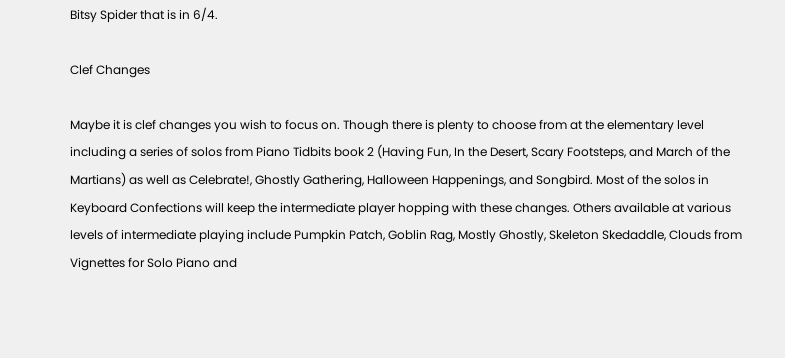Bitsy Spider that is in 6/4.

Clef Changes

Maybe it is clef changes you wish to focus on. Though there is plenty to choose from at the elementary level including a series of solos from Piano Tidbits book 2 (Having Fun, In the Desert, Scary Footsteps, and March of the Martians) as well as Celebrate!, Ghostly Gathering, Halloween Happenings, and Songbird. Most of the solos in Keyboard Confections will keep the intermediate player hopping with these changes. Others available at various levels of intermediate playing include Pumpkin Patch, Goblin Rag, Mostly Ghostly, Skeleton Skedaddle, Clouds from Vignettes for Solo Piano and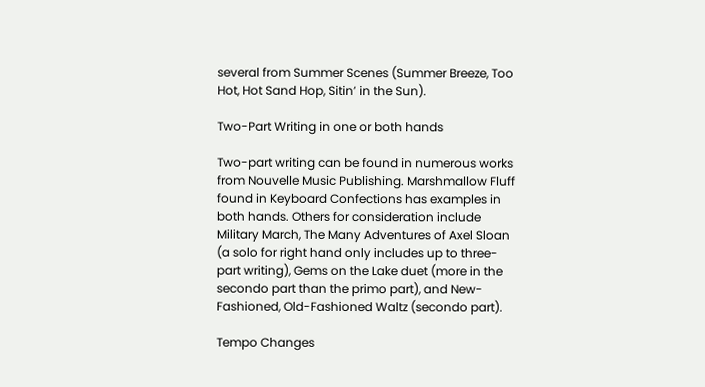several from Summer Scenes (Summer Breeze, Too Hot, Hot Sand Hop, Sitin’ in the Sun).

Two-Part Writing in one or both hands

Two-part writing can be found in numerous works from Nouvelle Music Publishing. Marshmallow Fluff found in Keyboard Confections has examples in both hands. Others for consideration include Military March, The Many Adventures of Axel Sloan (a solo for right hand only includes up to three-part writing), Gems on the Lake duet (more in the secondo part than the primo part), and New-Fashioned, Old-Fashioned Waltz (secondo part).

Tempo Changes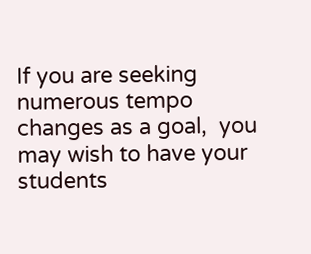If you are seeking numerous tempo changes as a goal,  you may wish to have your students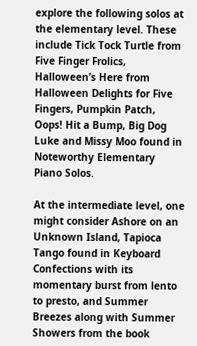explore the following solos at the elementary level. These include Tick Tock Turtle from Five Finger Frolics, Halloween’s Here from Halloween Delights for Five Fingers, Pumpkin Patch, Oops! Hit a Bump, Big Dog Luke and Missy Moo found in Noteworthy Elementary Piano Solos.

At the intermediate level, one might consider Ashore on an Unknown Island, Tapioca Tango found in Keyboard Confections with its momentary burst from lento to presto, and Summer Breezes along with Summer Showers from the book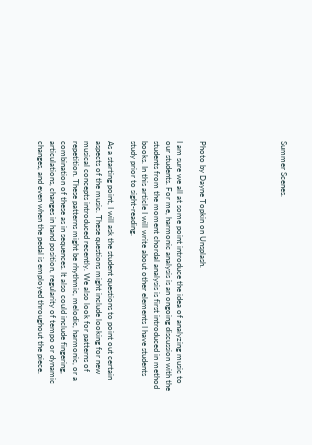Summer Scenes.






Photo by Dayne Topkin on Unsplash.

I am sure we all at some point introduce the idea of analyzing music to our students. For me, harmonic analysis is an ongoing discussion with the students from the moment chordal analysis is first introduced in method books. In this article I will write about other elements I have students study prior to sight-reading.

As a starting point, I will ask the student questions to point out certain aspects of the music. These questions might include looking for new musical concepts introduced recently. We also look for patterns of repetition. These patterns might be rhythmic, melodic, harmonic, or a combination of these as in sequences. It also could include fingering, articulations, changes in hand position, regularity of tempo or dynamic changes, and even when the pedal is employed throughout the piece.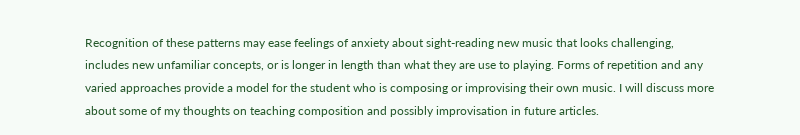Recognition of these patterns may ease feelings of anxiety about sight-reading new music that looks challenging, includes new unfamiliar concepts, or is longer in length than what they are use to playing. Forms of repetition and any varied approaches provide a model for the student who is composing or improvising their own music. I will discuss more about some of my thoughts on teaching composition and possibly improvisation in future articles.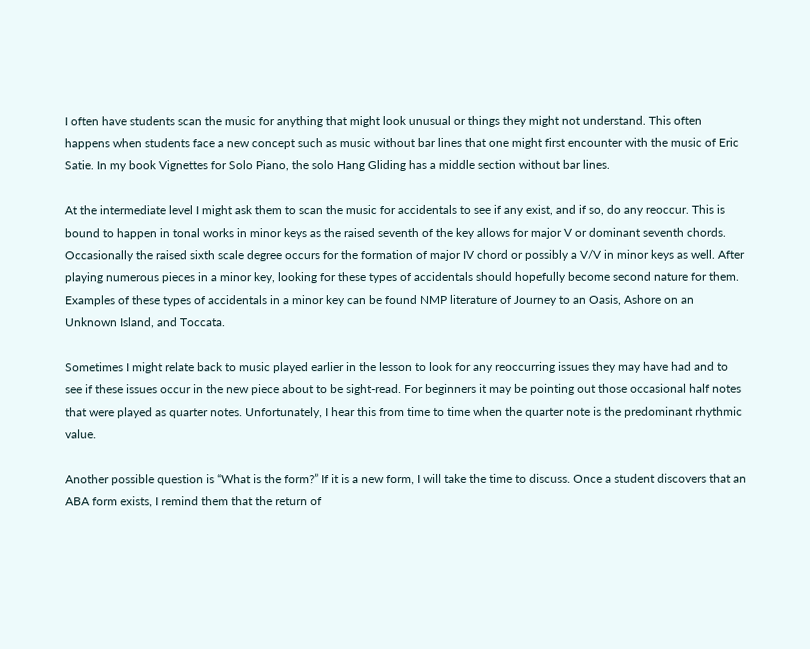I often have students scan the music for anything that might look unusual or things they might not understand. This often happens when students face a new concept such as music without bar lines that one might first encounter with the music of Eric Satie. In my book Vignettes for Solo Piano, the solo Hang Gliding has a middle section without bar lines.

At the intermediate level I might ask them to scan the music for accidentals to see if any exist, and if so, do any reoccur. This is bound to happen in tonal works in minor keys as the raised seventh of the key allows for major V or dominant seventh chords. Occasionally the raised sixth scale degree occurs for the formation of major IV chord or possibly a V/V in minor keys as well. After playing numerous pieces in a minor key, looking for these types of accidentals should hopefully become second nature for them. Examples of these types of accidentals in a minor key can be found NMP literature of Journey to an Oasis, Ashore on an Unknown Island, and Toccata.

Sometimes I might relate back to music played earlier in the lesson to look for any reoccurring issues they may have had and to see if these issues occur in the new piece about to be sight-read. For beginners it may be pointing out those occasional half notes that were played as quarter notes. Unfortunately, I hear this from time to time when the quarter note is the predominant rhythmic value.

Another possible question is “What is the form?” If it is a new form, I will take the time to discuss. Once a student discovers that an ABA form exists, I remind them that the return of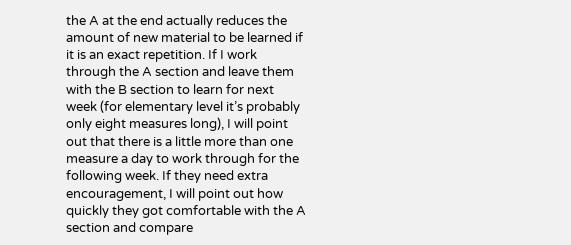the A at the end actually reduces the amount of new material to be learned if it is an exact repetition. If I work through the A section and leave them with the B section to learn for next week (for elementary level it’s probably only eight measures long), I will point out that there is a little more than one measure a day to work through for the following week. If they need extra encouragement, I will point out how quickly they got comfortable with the A section and compare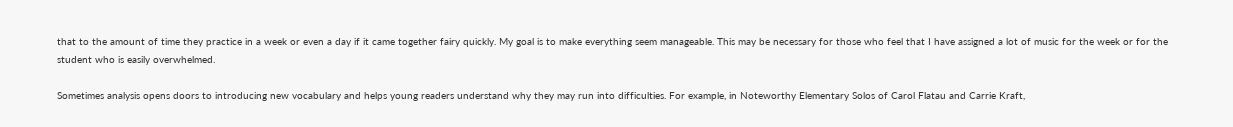that to the amount of time they practice in a week or even a day if it came together fairy quickly. My goal is to make everything seem manageable. This may be necessary for those who feel that I have assigned a lot of music for the week or for the student who is easily overwhelmed.

Sometimes analysis opens doors to introducing new vocabulary and helps young readers understand why they may run into difficulties. For example, in Noteworthy Elementary Solos of Carol Flatau and Carrie Kraft,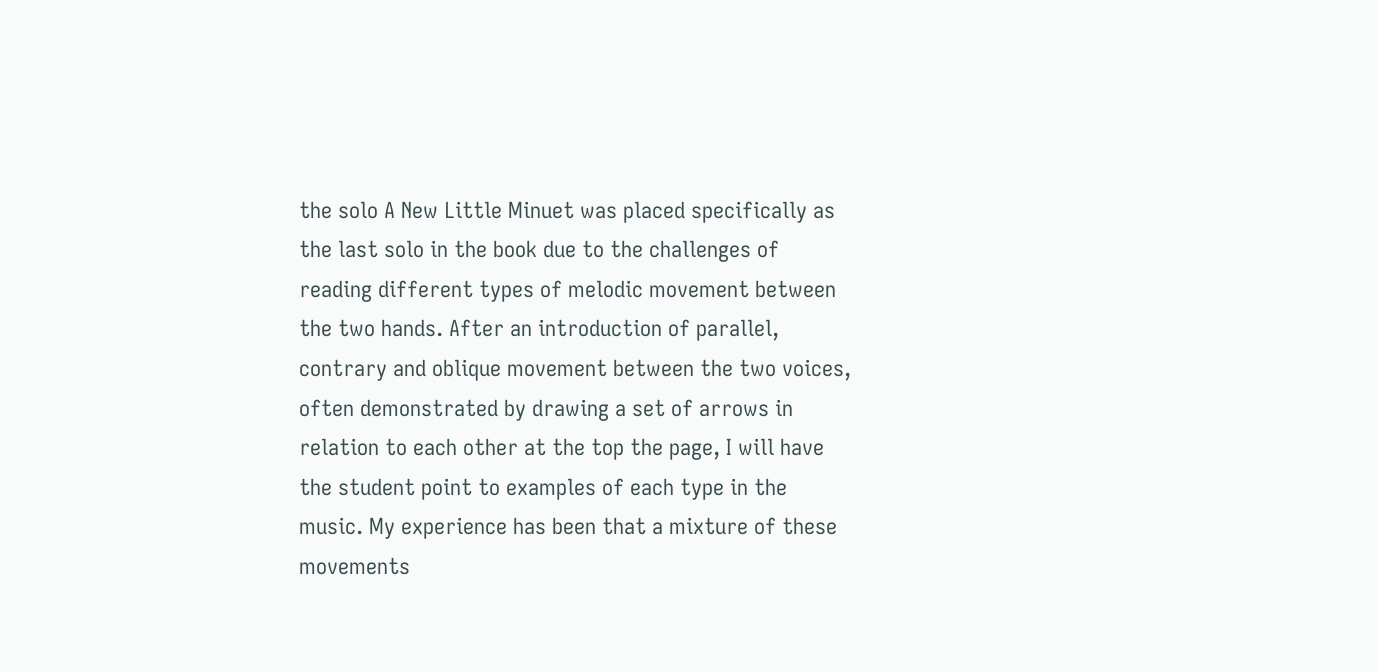the solo A New Little Minuet was placed specifically as the last solo in the book due to the challenges of reading different types of melodic movement between the two hands. After an introduction of parallel, contrary and oblique movement between the two voices, often demonstrated by drawing a set of arrows in relation to each other at the top the page, I will have the student point to examples of each type in the music. My experience has been that a mixture of these movements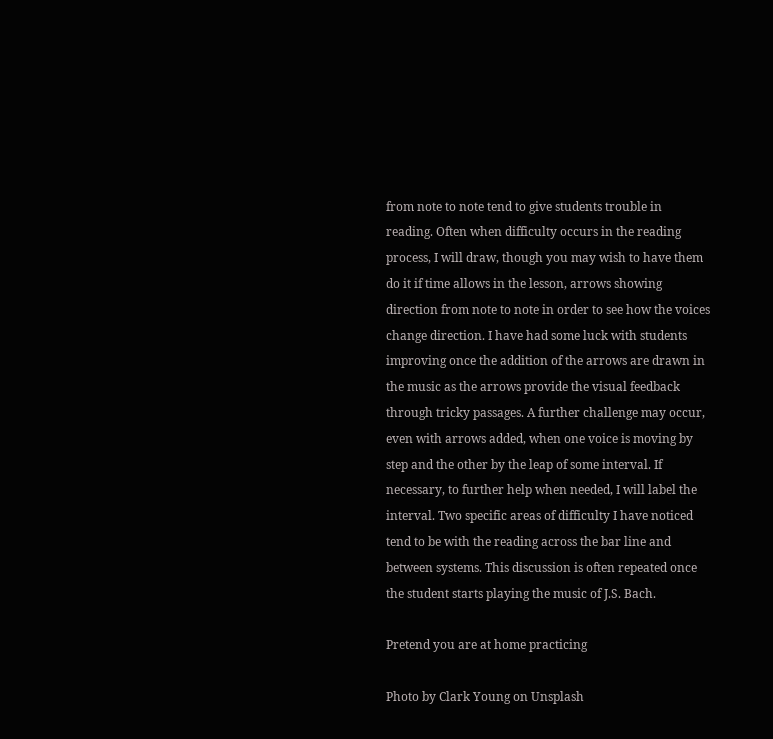from note to note tend to give students trouble in reading. Often when difficulty occurs in the reading process, I will draw, though you may wish to have them do it if time allows in the lesson, arrows showing direction from note to note in order to see how the voices change direction. I have had some luck with students improving once the addition of the arrows are drawn in the music as the arrows provide the visual feedback through tricky passages. A further challenge may occur, even with arrows added, when one voice is moving by step and the other by the leap of some interval. If necessary, to further help when needed, I will label the interval. Two specific areas of difficulty I have noticed tend to be with the reading across the bar line and between systems. This discussion is often repeated once the student starts playing the music of J.S. Bach.

Pretend you are at home practicing

Photo by Clark Young on Unsplash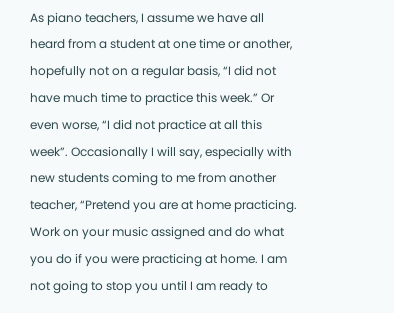As piano teachers, I assume we have all heard from a student at one time or another, hopefully not on a regular basis, “I did not have much time to practice this week.” Or even worse, “I did not practice at all this week”. Occasionally I will say, especially with new students coming to me from another teacher, “Pretend you are at home practicing. Work on your music assigned and do what you do if you were practicing at home. I am not going to stop you until I am ready to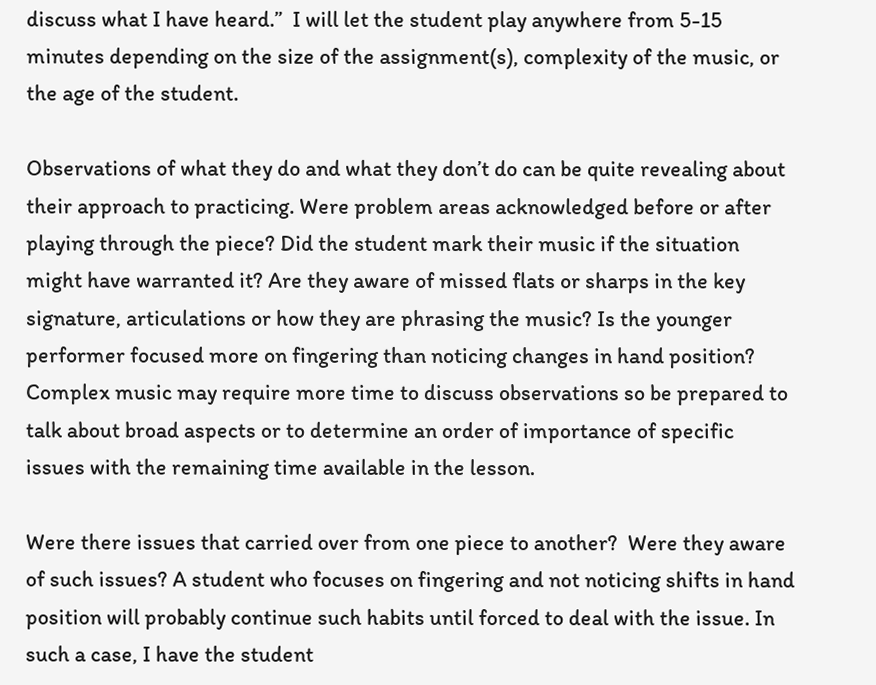discuss what I have heard.”  I will let the student play anywhere from 5-15 minutes depending on the size of the assignment(s), complexity of the music, or the age of the student.

Observations of what they do and what they don’t do can be quite revealing about their approach to practicing. Were problem areas acknowledged before or after playing through the piece? Did the student mark their music if the situation might have warranted it? Are they aware of missed flats or sharps in the key signature, articulations or how they are phrasing the music? Is the younger performer focused more on fingering than noticing changes in hand position? Complex music may require more time to discuss observations so be prepared to talk about broad aspects or to determine an order of importance of specific issues with the remaining time available in the lesson.

Were there issues that carried over from one piece to another?  Were they aware of such issues? A student who focuses on fingering and not noticing shifts in hand position will probably continue such habits until forced to deal with the issue. In such a case, I have the student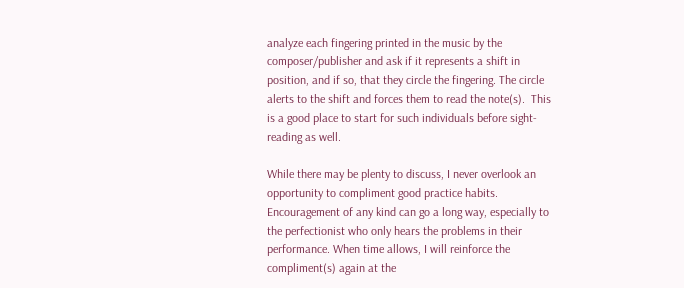analyze each fingering printed in the music by the composer/publisher and ask if it represents a shift in position, and if so, that they circle the fingering. The circle alerts to the shift and forces them to read the note(s).  This is a good place to start for such individuals before sight-reading as well.

While there may be plenty to discuss, I never overlook an opportunity to compliment good practice habits. Encouragement of any kind can go a long way, especially to the perfectionist who only hears the problems in their performance. When time allows, I will reinforce the compliment(s) again at the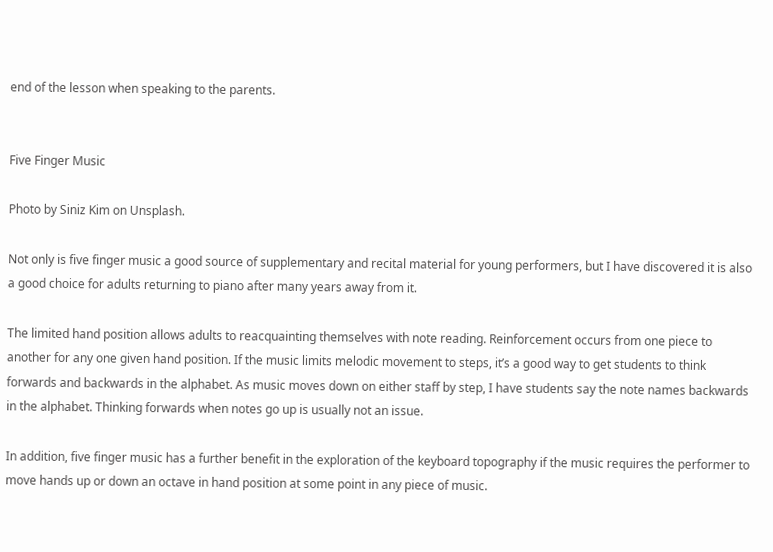end of the lesson when speaking to the parents.


Five Finger Music

Photo by Siniz Kim on Unsplash.

Not only is five finger music a good source of supplementary and recital material for young performers, but I have discovered it is also a good choice for adults returning to piano after many years away from it.

The limited hand position allows adults to reacquainting themselves with note reading. Reinforcement occurs from one piece to another for any one given hand position. If the music limits melodic movement to steps, it’s a good way to get students to think forwards and backwards in the alphabet. As music moves down on either staff by step, I have students say the note names backwards in the alphabet. Thinking forwards when notes go up is usually not an issue.

In addition, five finger music has a further benefit in the exploration of the keyboard topography if the music requires the performer to move hands up or down an octave in hand position at some point in any piece of music.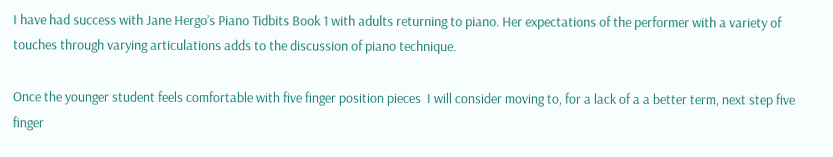I have had success with Jane Hergo’s Piano Tidbits Book 1 with adults returning to piano. Her expectations of the performer with a variety of touches through varying articulations adds to the discussion of piano technique.

Once the younger student feels comfortable with five finger position pieces  I will consider moving to, for a lack of a a better term, next step five finger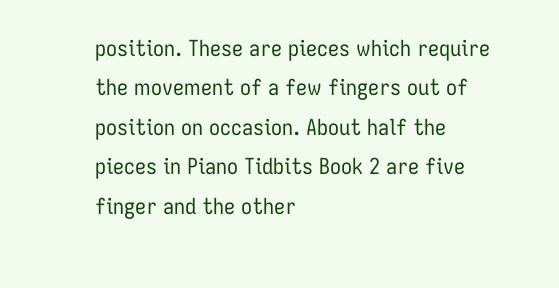position. These are pieces which require the movement of a few fingers out of position on occasion. About half the pieces in Piano Tidbits Book 2 are five finger and the other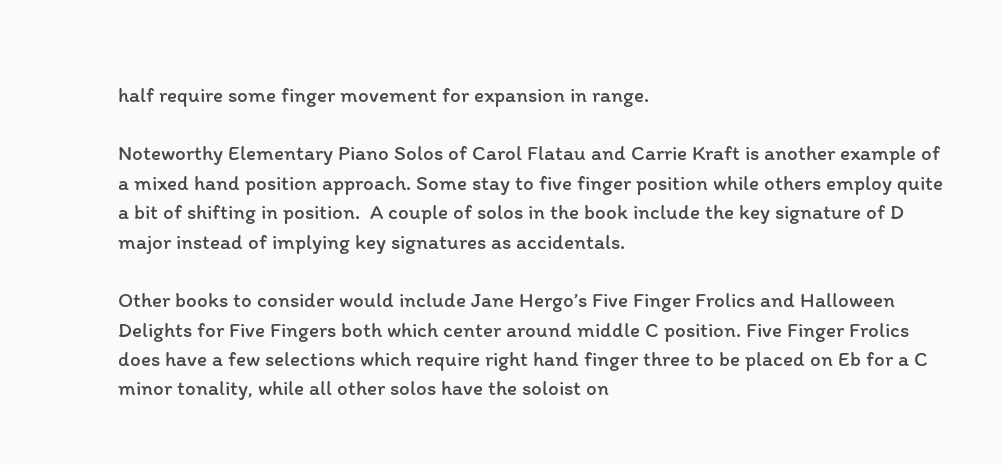half require some finger movement for expansion in range.

Noteworthy Elementary Piano Solos of Carol Flatau and Carrie Kraft is another example of a mixed hand position approach. Some stay to five finger position while others employ quite a bit of shifting in position.  A couple of solos in the book include the key signature of D major instead of implying key signatures as accidentals.

Other books to consider would include Jane Hergo’s Five Finger Frolics and Halloween Delights for Five Fingers both which center around middle C position. Five Finger Frolics does have a few selections which require right hand finger three to be placed on Eb for a C minor tonality, while all other solos have the soloist on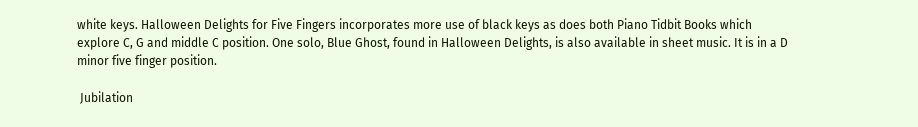white keys. Halloween Delights for Five Fingers incorporates more use of black keys as does both Piano Tidbit Books which explore C, G and middle C position. One solo, Blue Ghost, found in Halloween Delights, is also available in sheet music. It is in a D minor five finger position.

 Jubilation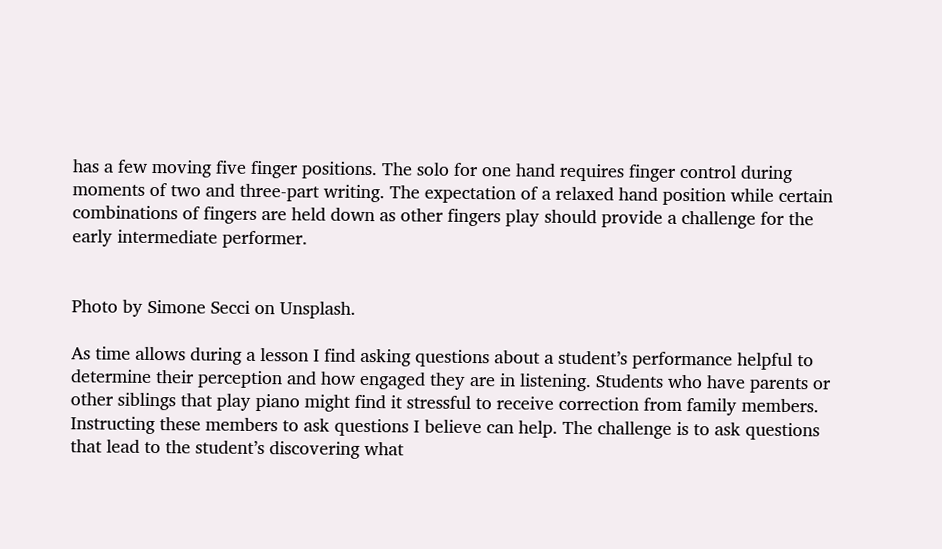has a few moving five finger positions. The solo for one hand requires finger control during moments of two and three-part writing. The expectation of a relaxed hand position while certain combinations of fingers are held down as other fingers play should provide a challenge for the early intermediate performer.


Photo by Simone Secci on Unsplash.

As time allows during a lesson I find asking questions about a student’s performance helpful to determine their perception and how engaged they are in listening. Students who have parents or other siblings that play piano might find it stressful to receive correction from family members. Instructing these members to ask questions I believe can help. The challenge is to ask questions that lead to the student’s discovering what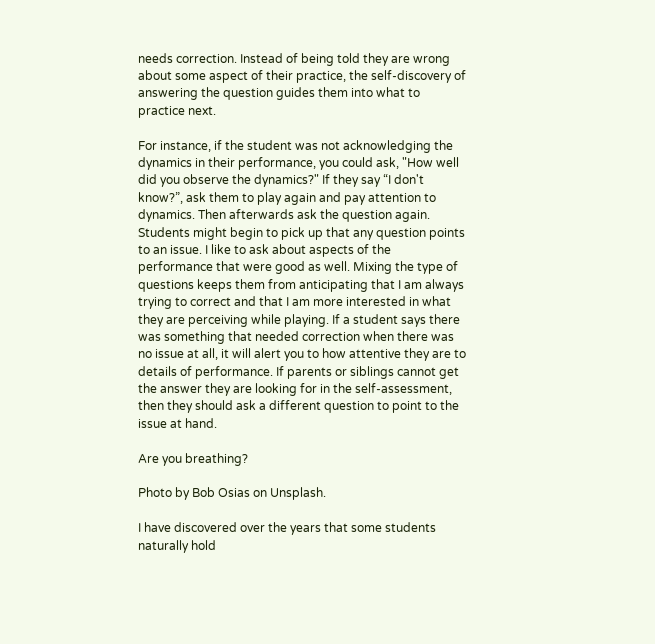needs correction. Instead of being told they are wrong about some aspect of their practice, the self-discovery of answering the question guides them into what to practice next.

For instance, if the student was not acknowledging the dynamics in their performance, you could ask, "How well did you observe the dynamics?" If they say “I don't know?”, ask them to play again and pay attention to dynamics. Then afterwards ask the question again.  Students might begin to pick up that any question points to an issue. I like to ask about aspects of the performance that were good as well. Mixing the type of questions keeps them from anticipating that I am always trying to correct and that I am more interested in what they are perceiving while playing. If a student says there was something that needed correction when there was no issue at all, it will alert you to how attentive they are to details of performance. If parents or siblings cannot get the answer they are looking for in the self-assessment, then they should ask a different question to point to the issue at hand.

Are you breathing?

Photo by Bob Osias on Unsplash.

I have discovered over the years that some students naturally hold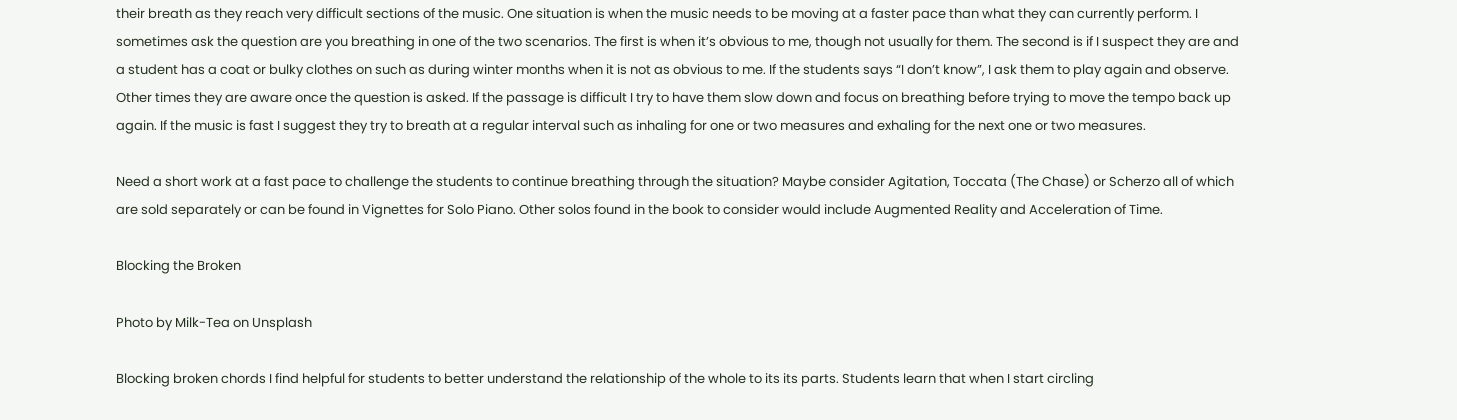their breath as they reach very difficult sections of the music. One situation is when the music needs to be moving at a faster pace than what they can currently perform. I sometimes ask the question are you breathing in one of the two scenarios. The first is when it’s obvious to me, though not usually for them. The second is if I suspect they are and a student has a coat or bulky clothes on such as during winter months when it is not as obvious to me. If the students says “I don’t know”, I ask them to play again and observe. Other times they are aware once the question is asked. If the passage is difficult I try to have them slow down and focus on breathing before trying to move the tempo back up again. If the music is fast I suggest they try to breath at a regular interval such as inhaling for one or two measures and exhaling for the next one or two measures.

Need a short work at a fast pace to challenge the students to continue breathing through the situation? Maybe consider Agitation, Toccata (The Chase) or Scherzo all of which are sold separately or can be found in Vignettes for Solo Piano. Other solos found in the book to consider would include Augmented Reality and Acceleration of Time.

Blocking the Broken

Photo by Milk-Tea on Unsplash

Blocking broken chords I find helpful for students to better understand the relationship of the whole to its its parts. Students learn that when I start circling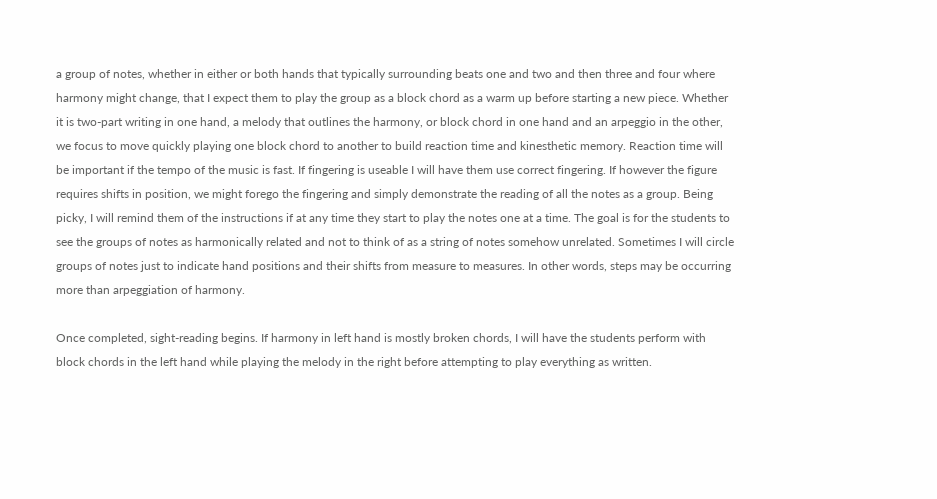a group of notes, whether in either or both hands that typically surrounding beats one and two and then three and four where harmony might change, that I expect them to play the group as a block chord as a warm up before starting a new piece. Whether it is two-part writing in one hand, a melody that outlines the harmony, or block chord in one hand and an arpeggio in the other, we focus to move quickly playing one block chord to another to build reaction time and kinesthetic memory. Reaction time will be important if the tempo of the music is fast. If fingering is useable I will have them use correct fingering. If however the figure requires shifts in position, we might forego the fingering and simply demonstrate the reading of all the notes as a group. Being picky, I will remind them of the instructions if at any time they start to play the notes one at a time. The goal is for the students to see the groups of notes as harmonically related and not to think of as a string of notes somehow unrelated. Sometimes I will circle groups of notes just to indicate hand positions and their shifts from measure to measures. In other words, steps may be occurring more than arpeggiation of harmony.

Once completed, sight-reading begins. If harmony in left hand is mostly broken chords, I will have the students perform with block chords in the left hand while playing the melody in the right before attempting to play everything as written.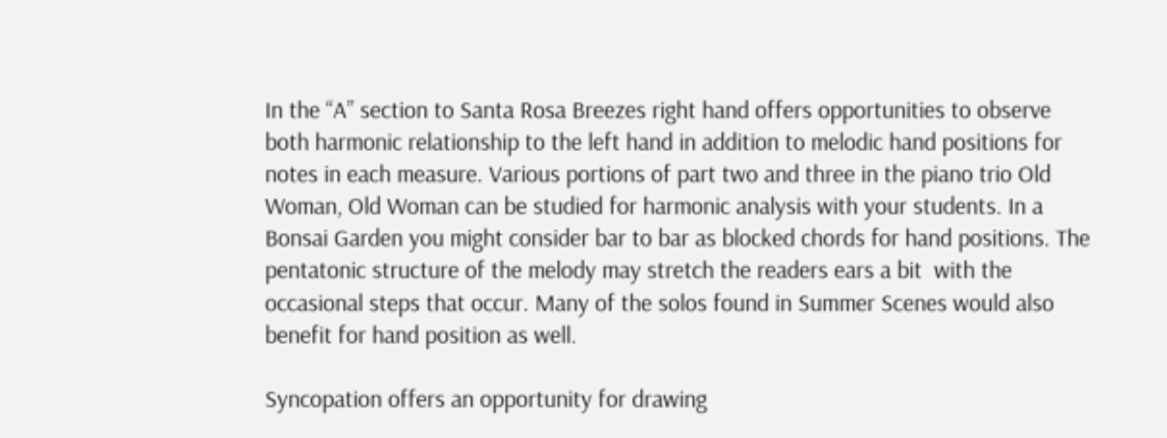In the “A” section to Santa Rosa Breezes right hand offers opportunities to observe both harmonic relationship to the left hand in addition to melodic hand positions for notes in each measure. Various portions of part two and three in the piano trio Old Woman, Old Woman can be studied for harmonic analysis with your students. In a Bonsai Garden you might consider bar to bar as blocked chords for hand positions. The pentatonic structure of the melody may stretch the readers ears a bit  with the occasional steps that occur. Many of the solos found in Summer Scenes would also benefit for hand position as well.

Syncopation offers an opportunity for drawing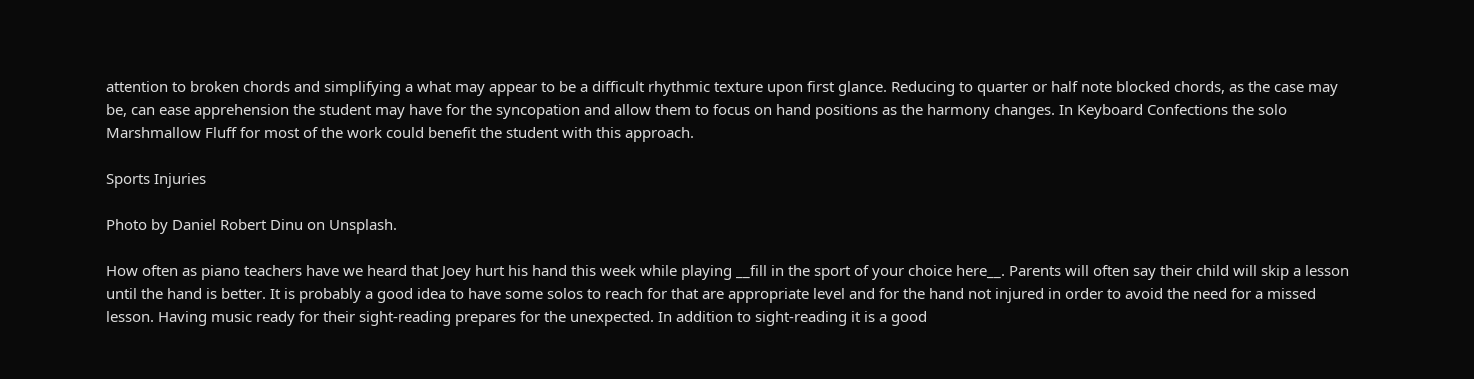attention to broken chords and simplifying a what may appear to be a difficult rhythmic texture upon first glance. Reducing to quarter or half note blocked chords, as the case may be, can ease apprehension the student may have for the syncopation and allow them to focus on hand positions as the harmony changes. In Keyboard Confections the solo Marshmallow Fluff for most of the work could benefit the student with this approach.

Sports Injuries

Photo by Daniel Robert Dinu on Unsplash.

How often as piano teachers have we heard that Joey hurt his hand this week while playing __fill in the sport of your choice here__. Parents will often say their child will skip a lesson until the hand is better. It is probably a good idea to have some solos to reach for that are appropriate level and for the hand not injured in order to avoid the need for a missed lesson. Having music ready for their sight-reading prepares for the unexpected. In addition to sight-reading it is a good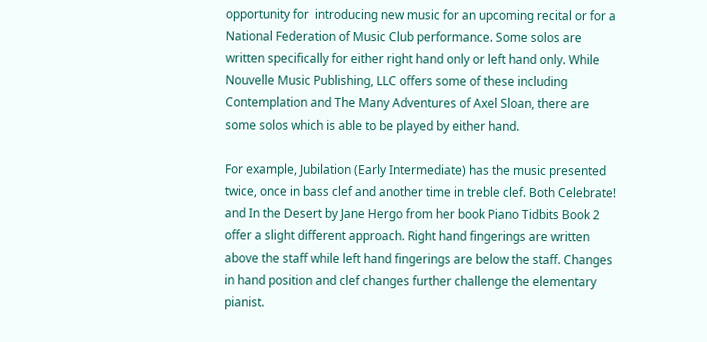opportunity for  introducing new music for an upcoming recital or for a National Federation of Music Club performance. Some solos are written specifically for either right hand only or left hand only. While Nouvelle Music Publishing, LLC offers some of these including Contemplation and The Many Adventures of Axel Sloan, there are some solos which is able to be played by either hand.

For example, Jubilation (Early Intermediate) has the music presented twice, once in bass clef and another time in treble clef. Both Celebrate! and In the Desert by Jane Hergo from her book Piano Tidbits Book 2 offer a slight different approach. Right hand fingerings are written above the staff while left hand fingerings are below the staff. Changes in hand position and clef changes further challenge the elementary pianist.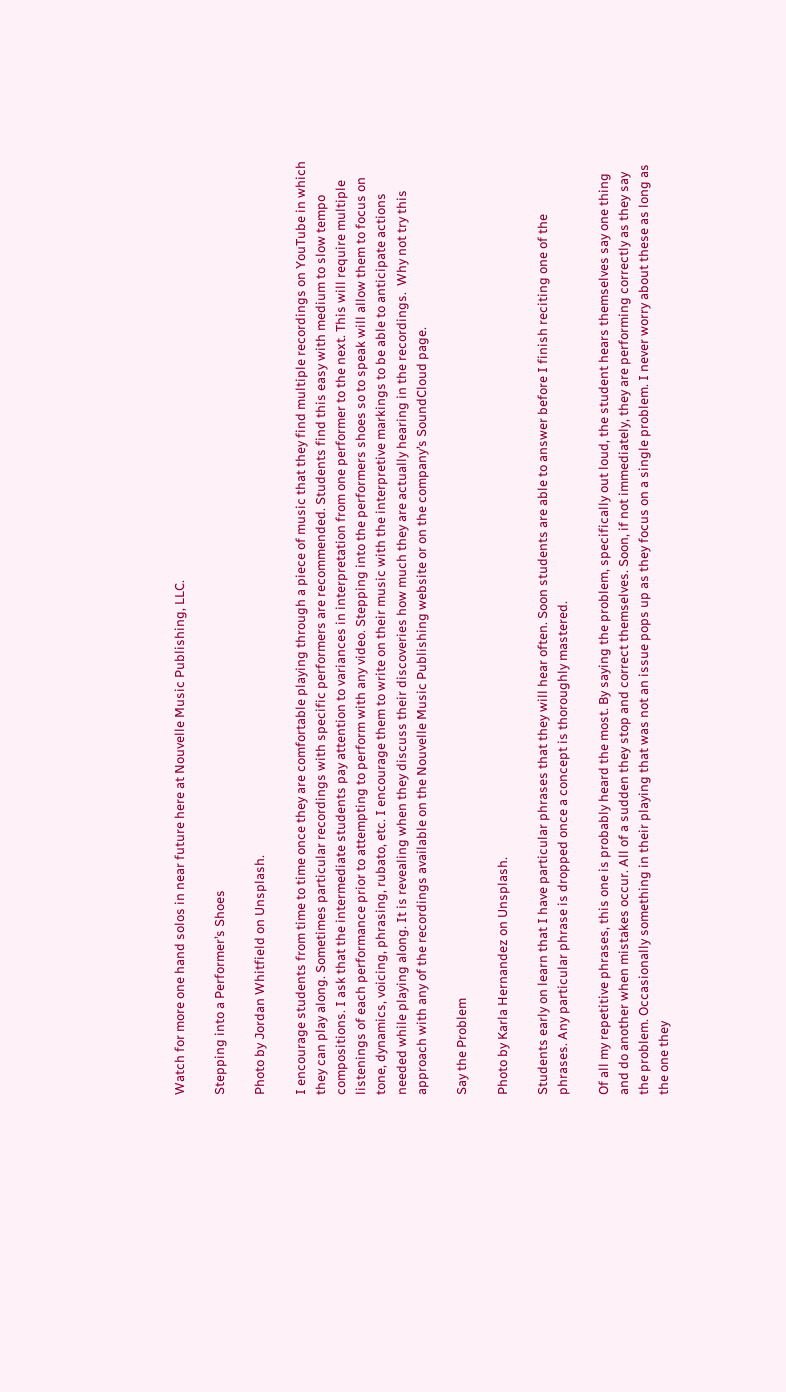Watch for more one hand solos in near future here at Nouvelle Music Publishing, LLC.

Stepping into a Performer’s Shoes

Photo by Jordan Whitfield on Unsplash.

I encourage students from time to time once they are comfortable playing through a piece of music that they find multiple recordings on YouTube in which they can play along. Sometimes particular recordings with specific performers are recommended. Students find this easy with medium to slow tempo compositions. I ask that the intermediate students pay attention to variances in interpretation from one performer to the next. This will require multiple listenings of each performance prior to attempting to perform with any video. Stepping into the performers shoes so to speak will allow them to focus on tone, dynamics, voicing, phrasing, rubato, etc. I encourage them to write on their music with the interpretive markings to be able to anticipate actions needed while playing along. It is revealing when they discuss their discoveries how much they are actually hearing in the recordings.  Why not try this approach with any of the recordings available on the Nouvelle Music Publishing website or on the company’s SoundCloud page.

Say the Problem

Photo by Karla Hernandez on Unsplash.

Students early on learn that I have particular phrases that they will hear often. Soon students are able to answer before I finish reciting one of the phrases. Any particular phrase is dropped once a concept is thoroughly mastered.

Of all my repetitive phrases, this one is probably heard the most. By saying the problem, specifically out loud, the student hears themselves say one thing and do another when mistakes occur. All of a sudden they stop and correct themselves. Soon, if not immediately, they are performing correctly as they say the problem. Occasionally something in their playing that was not an issue pops up as they focus on a single problem. I never worry about these as long as the one they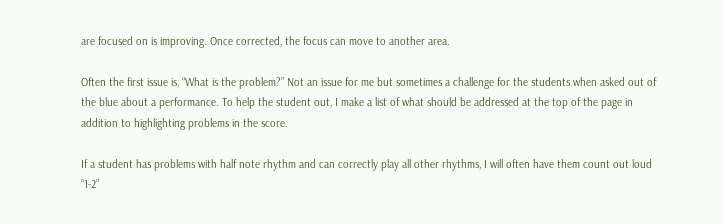are focused on is improving. Once corrected, the focus can move to another area.

Often the first issue is, “What is the problem?” Not an issue for me but sometimes a challenge for the students when asked out of the blue about a performance. To help the student out, I make a list of what should be addressed at the top of the page in addition to highlighting problems in the score.

If a student has problems with half note rhythm and can correctly play all other rhythms, I will often have them count out loud “1-2”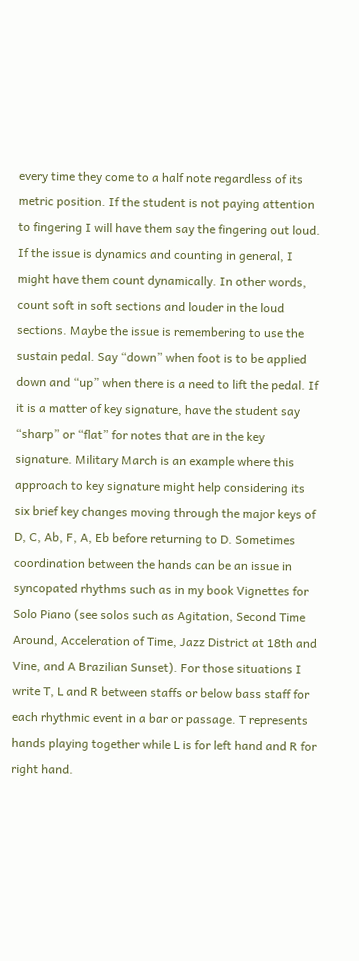every time they come to a half note regardless of its metric position. If the student is not paying attention to fingering I will have them say the fingering out loud. If the issue is dynamics and counting in general, I might have them count dynamically. In other words, count soft in soft sections and louder in the loud sections. Maybe the issue is remembering to use the sustain pedal. Say “down” when foot is to be applied down and “up” when there is a need to lift the pedal. If it is a matter of key signature, have the student say “sharp” or “flat” for notes that are in the key signature. Military March is an example where this approach to key signature might help considering its six brief key changes moving through the major keys of D, C, Ab, F, A, Eb before returning to D. Sometimes coordination between the hands can be an issue in syncopated rhythms such as in my book Vignettes for Solo Piano (see solos such as Agitation, Second Time Around, Acceleration of Time, Jazz District at 18th and Vine, and A Brazilian Sunset). For those situations I write T, L and R between staffs or below bass staff for each rhythmic event in a bar or passage. T represents hands playing together while L is for left hand and R for right hand.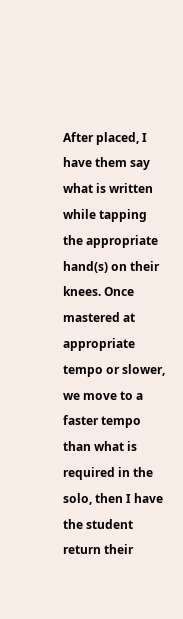After placed, I have them say what is written while tapping the appropriate hand(s) on their knees. Once mastered at appropriate tempo or slower, we move to a faster tempo than what is required in the solo, then I have the student return their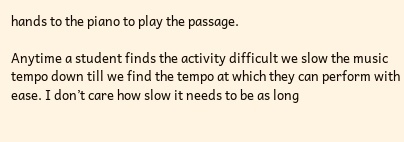hands to the piano to play the passage.

Anytime a student finds the activity difficult we slow the music tempo down till we find the tempo at which they can perform with ease. I don’t care how slow it needs to be as long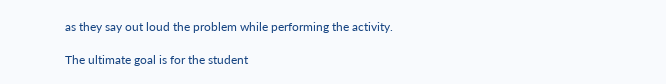as they say out loud the problem while performing the activity.

The ultimate goal is for the student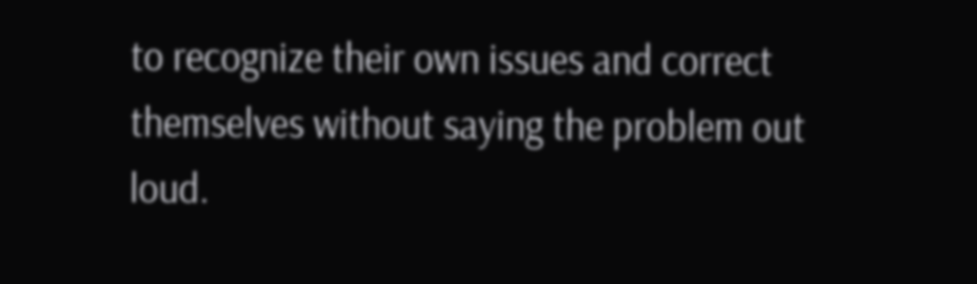to recognize their own issues and correct themselves without saying the problem out loud.